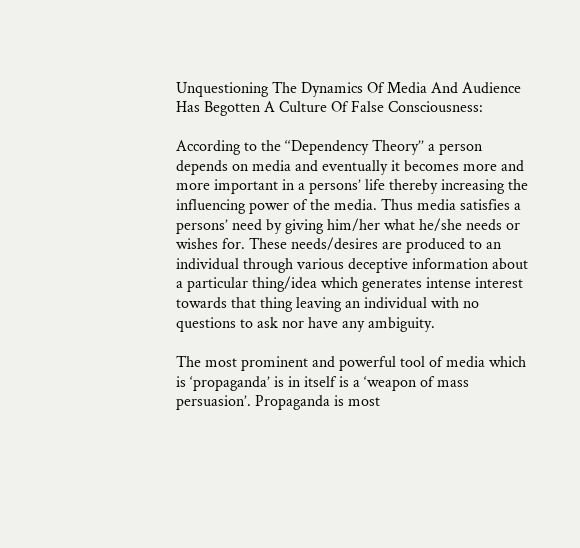Unquestioning The Dynamics Of Media And Audience Has Begotten A Culture Of False Consciousness:

According to the ‘‘Dependency Theory’’ a person depends on media and eventually it becomes more and more important in a persons’ life thereby increasing the influencing power of the media. Thus media satisfies a persons’ need by giving him/her what he/she needs or wishes for. These needs/desires are produced to an individual through various deceptive information about a particular thing/idea which generates intense interest towards that thing leaving an individual with no questions to ask nor have any ambiguity.

The most prominent and powerful tool of media which is ‘propaganda’ is in itself is a ‘weapon of mass persuasion’. Propaganda is most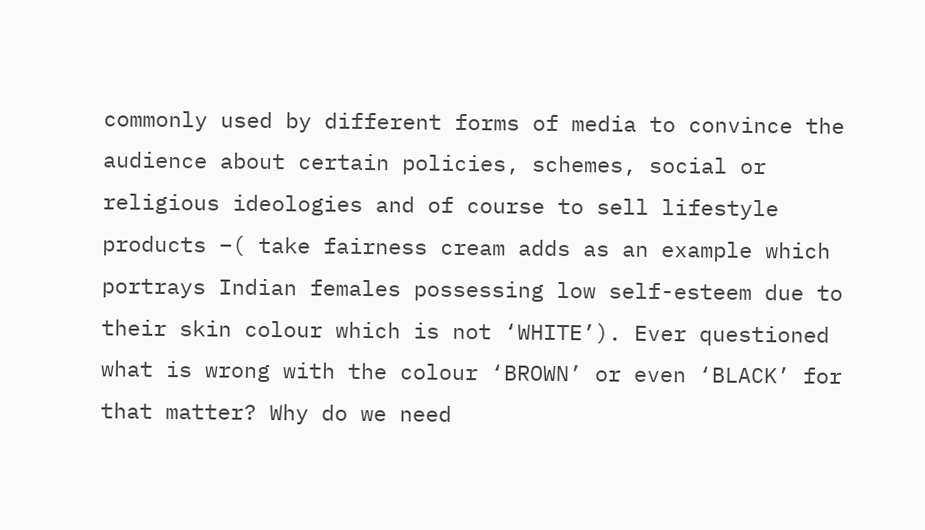commonly used by different forms of media to convince the audience about certain policies, schemes, social or religious ideologies and of course to sell lifestyle products –( take fairness cream adds as an example which portrays Indian females possessing low self-esteem due to their skin colour which is not ‘WHITE’). Ever questioned what is wrong with the colour ‘BROWN’ or even ‘BLACK’ for that matter? Why do we need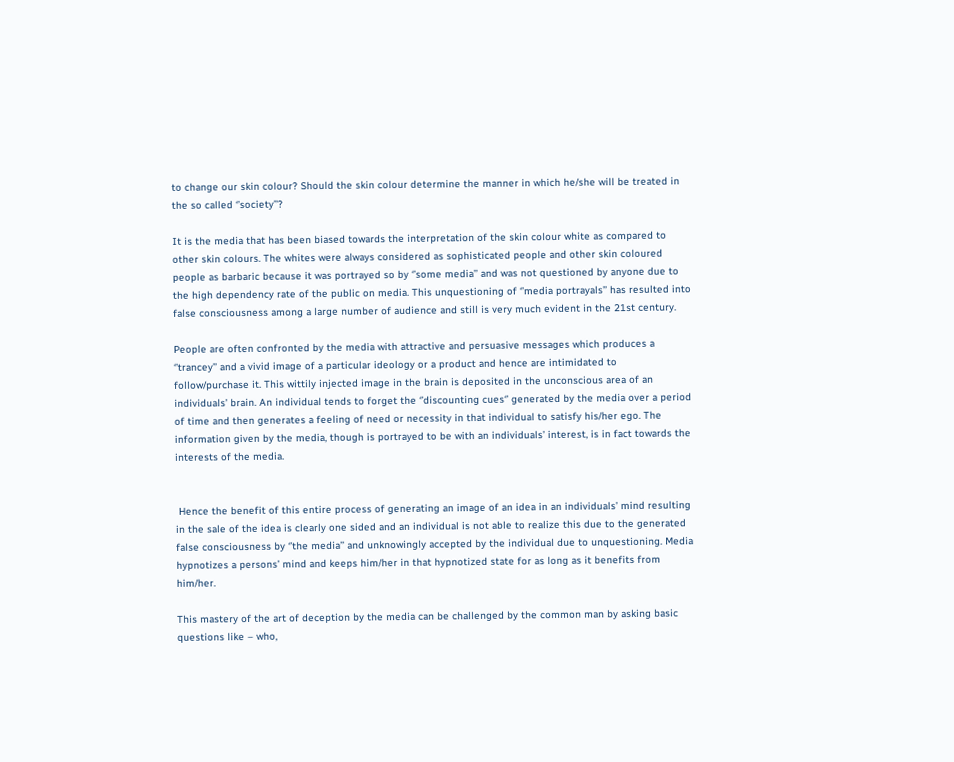to change our skin colour? Should the skin colour determine the manner in which he/she will be treated in the so called ‘’society’’?

It is the media that has been biased towards the interpretation of the skin colour white as compared to other skin colours. The whites were always considered as sophisticated people and other skin coloured people as barbaric because it was portrayed so by ‘’some media’’ and was not questioned by anyone due to the high dependency rate of the public on media. This unquestioning of ‘’media portrayals’’ has resulted into false consciousness among a large number of audience and still is very much evident in the 21st century.

People are often confronted by the media with attractive and persuasive messages which produces a ‘’trancey’’ and a vivid image of a particular ideology or a product and hence are intimidated to follow/purchase it. This wittily injected image in the brain is deposited in the unconscious area of an individuals’ brain. An individual tends to forget the ‘’discounting cues‘’ generated by the media over a period of time and then generates a feeling of need or necessity in that individual to satisfy his/her ego. The information given by the media, though is portrayed to be with an individuals’ interest, is in fact towards the interests of the media.


 Hence the benefit of this entire process of generating an image of an idea in an individuals’ mind resulting in the sale of the idea is clearly one sided and an individual is not able to realize this due to the generated false consciousness by ‘’the media’’ and unknowingly accepted by the individual due to unquestioning. Media hypnotizes a persons’ mind and keeps him/her in that hypnotized state for as long as it benefits from him/her.

This mastery of the art of deception by the media can be challenged by the common man by asking basic questions like – who,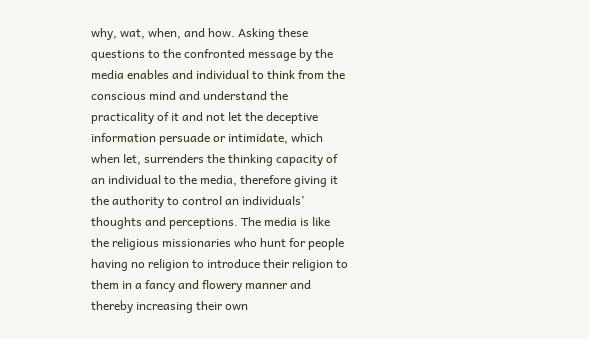why, wat, when, and how. Asking these questions to the confronted message by the media enables and individual to think from the conscious mind and understand the practicality of it and not let the deceptive information persuade or intimidate, which when let, surrenders the thinking capacity of an individual to the media, therefore giving it the authority to control an individuals’ thoughts and perceptions. The media is like the religious missionaries who hunt for people having no religion to introduce their religion to them in a fancy and flowery manner and thereby increasing their own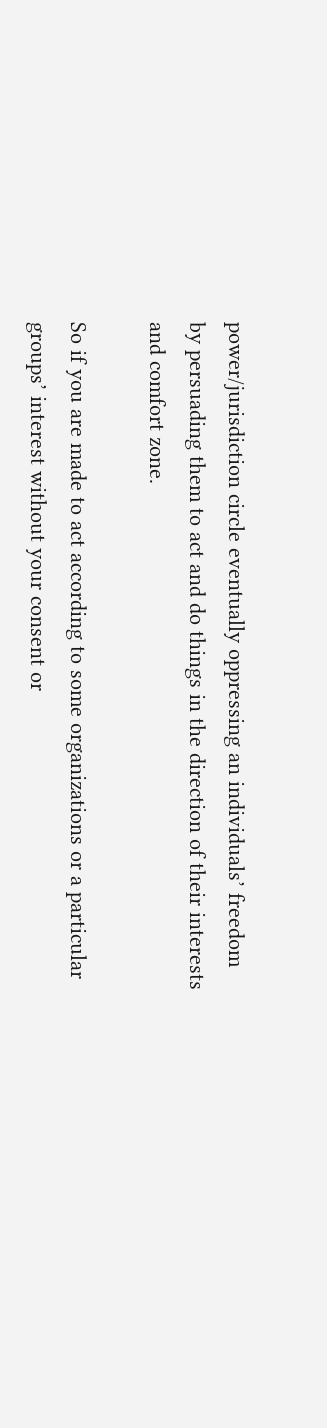power/jurisdiction circle eventually oppressing an individuals’ freedom by persuading them to act and do things in the direction of their interests and comfort zone.

So if you are made to act according to some organizations or a particular groups’ interest without your consent or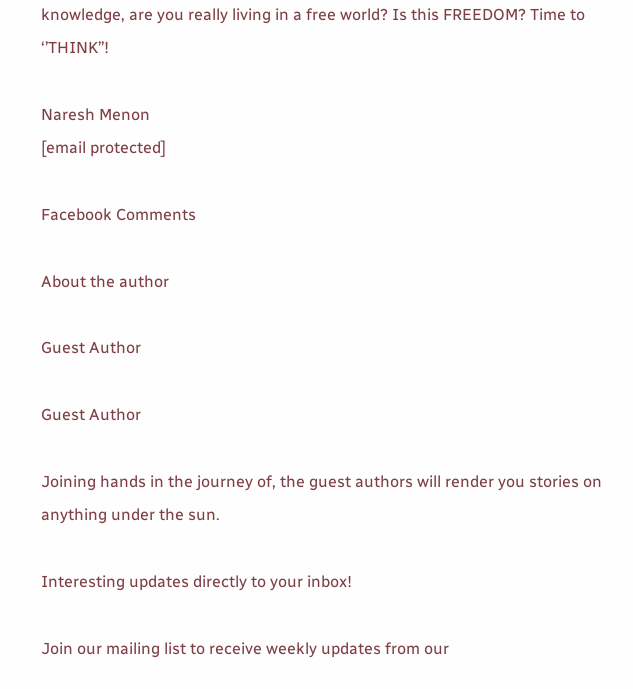knowledge, are you really living in a free world? Is this FREEDOM? Time to ‘’THINK’’!

Naresh Menon
[email protected]

Facebook Comments

About the author

Guest Author

Guest Author

Joining hands in the journey of, the guest authors will render you stories on anything under the sun.

Interesting updates directly to your inbox!

Join our mailing list to receive weekly updates from our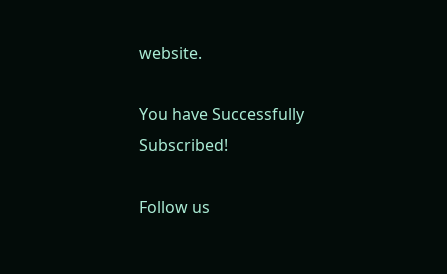website.

You have Successfully Subscribed!

Follow us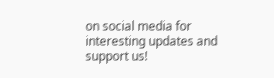on social media for interesting updates and support us!